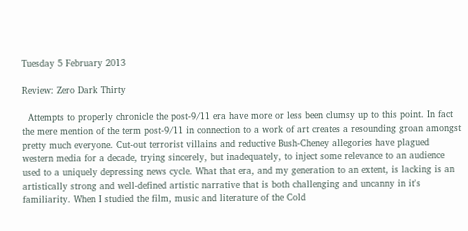Tuesday 5 February 2013

Review: Zero Dark Thirty

  Attempts to properly chronicle the post-9/11 era have more or less been clumsy up to this point. In fact the mere mention of the term post-9/11 in connection to a work of art creates a resounding groan amongst pretty much everyone. Cut-out terrorist villains and reductive Bush-Cheney allegories have plagued western media for a decade, trying sincerely, but inadequately, to inject some relevance to an audience used to a uniquely depressing news cycle. What that era, and my generation to an extent, is lacking is an artistically strong and well-defined artistic narrative that is both challenging and uncanny in it's familiarity. When I studied the film, music and literature of the Cold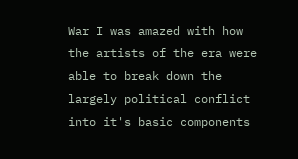War I was amazed with how the artists of the era were able to break down the largely political conflict into it's basic components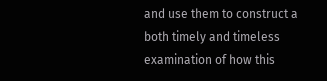and use them to construct a both timely and timeless examination of how this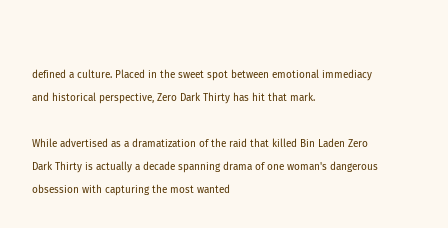defined a culture. Placed in the sweet spot between emotional immediacy and historical perspective, Zero Dark Thirty has hit that mark.

While advertised as a dramatization of the raid that killed Bin Laden Zero Dark Thirty is actually a decade spanning drama of one woman's dangerous obsession with capturing the most wanted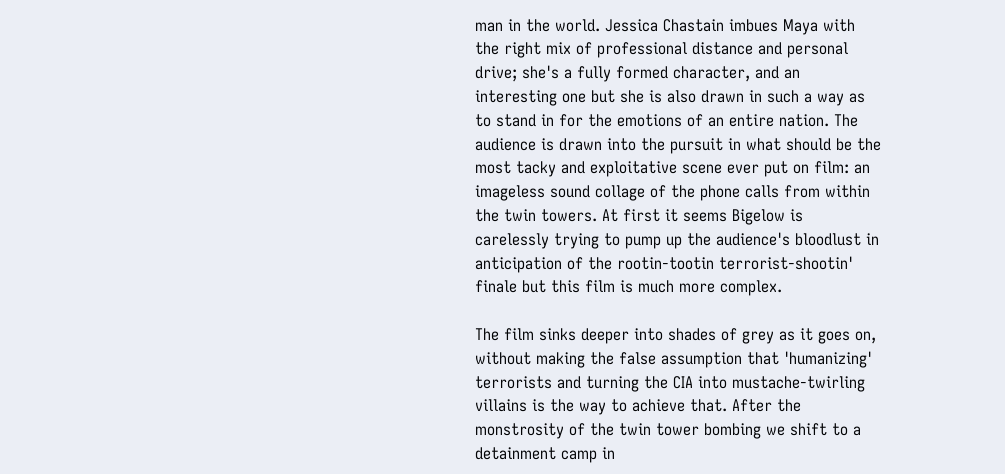man in the world. Jessica Chastain imbues Maya with the right mix of professional distance and personal drive; she's a fully formed character, and an interesting one but she is also drawn in such a way as to stand in for the emotions of an entire nation. The audience is drawn into the pursuit in what should be the most tacky and exploitative scene ever put on film: an imageless sound collage of the phone calls from within the twin towers. At first it seems Bigelow is carelessly trying to pump up the audience's bloodlust in anticipation of the rootin-tootin terrorist-shootin' finale but this film is much more complex.

The film sinks deeper into shades of grey as it goes on, without making the false assumption that 'humanizing' terrorists and turning the CIA into mustache-twirling villains is the way to achieve that. After the monstrosity of the twin tower bombing we shift to a detainment camp in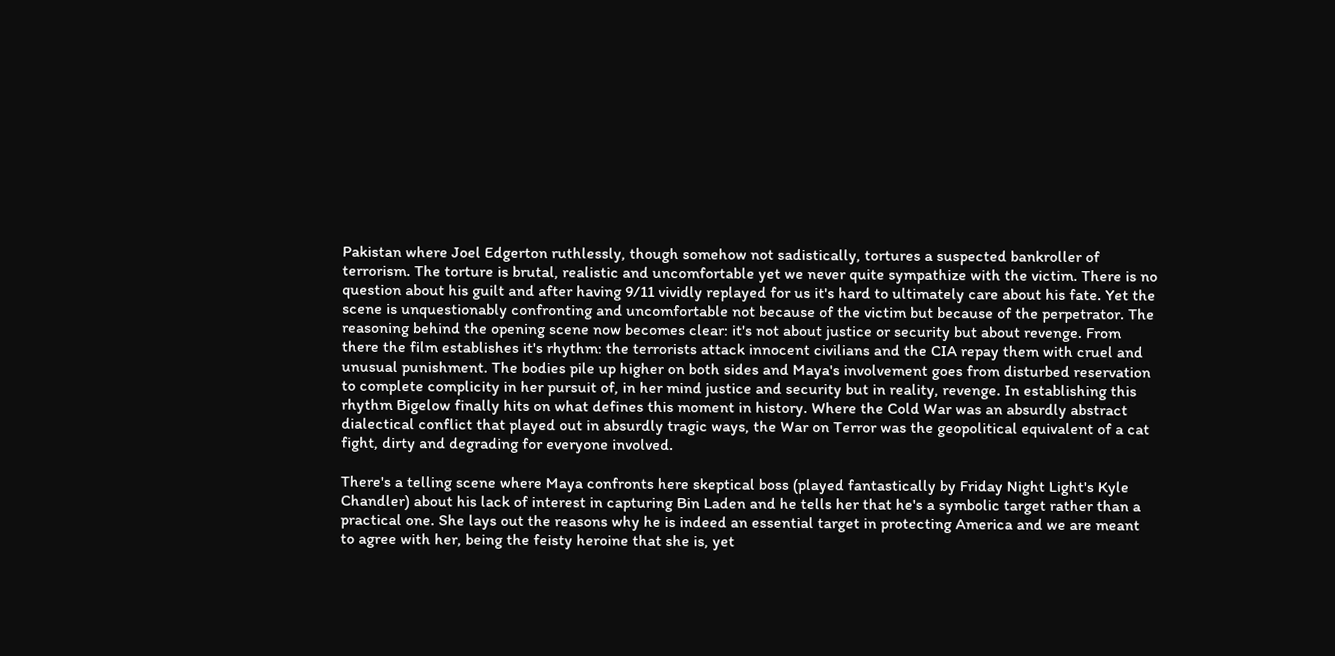Pakistan where Joel Edgerton ruthlessly, though somehow not sadistically, tortures a suspected bankroller of terrorism. The torture is brutal, realistic and uncomfortable yet we never quite sympathize with the victim. There is no question about his guilt and after having 9/11 vividly replayed for us it's hard to ultimately care about his fate. Yet the scene is unquestionably confronting and uncomfortable not because of the victim but because of the perpetrator. The reasoning behind the opening scene now becomes clear: it's not about justice or security but about revenge. From there the film establishes it's rhythm: the terrorists attack innocent civilians and the CIA repay them with cruel and unusual punishment. The bodies pile up higher on both sides and Maya's involvement goes from disturbed reservation to complete complicity in her pursuit of, in her mind justice and security but in reality, revenge. In establishing this rhythm Bigelow finally hits on what defines this moment in history. Where the Cold War was an absurdly abstract dialectical conflict that played out in absurdly tragic ways, the War on Terror was the geopolitical equivalent of a cat fight, dirty and degrading for everyone involved.

There's a telling scene where Maya confronts here skeptical boss (played fantastically by Friday Night Light's Kyle Chandler) about his lack of interest in capturing Bin Laden and he tells her that he's a symbolic target rather than a practical one. She lays out the reasons why he is indeed an essential target in protecting America and we are meant to agree with her, being the feisty heroine that she is, yet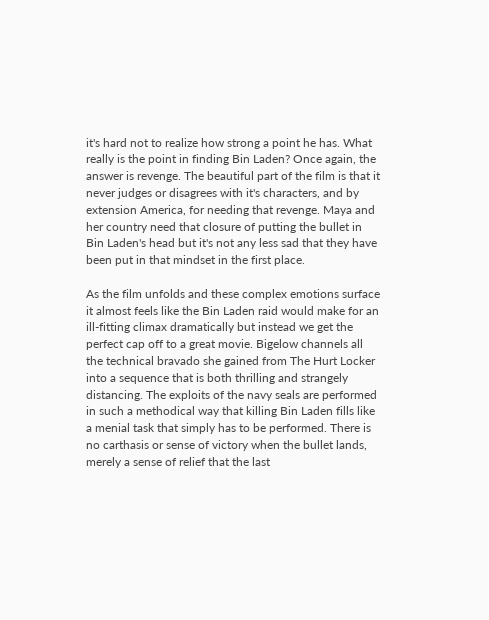it's hard not to realize how strong a point he has. What really is the point in finding Bin Laden? Once again, the answer is revenge. The beautiful part of the film is that it never judges or disagrees with it's characters, and by extension America, for needing that revenge. Maya and her country need that closure of putting the bullet in Bin Laden's head but it's not any less sad that they have been put in that mindset in the first place.

As the film unfolds and these complex emotions surface it almost feels like the Bin Laden raid would make for an ill-fitting climax dramatically but instead we get the perfect cap off to a great movie. Bigelow channels all the technical bravado she gained from The Hurt Locker into a sequence that is both thrilling and strangely distancing. The exploits of the navy seals are performed in such a methodical way that killing Bin Laden fills like a menial task that simply has to be performed. There is no carthasis or sense of victory when the bullet lands, merely a sense of relief that the last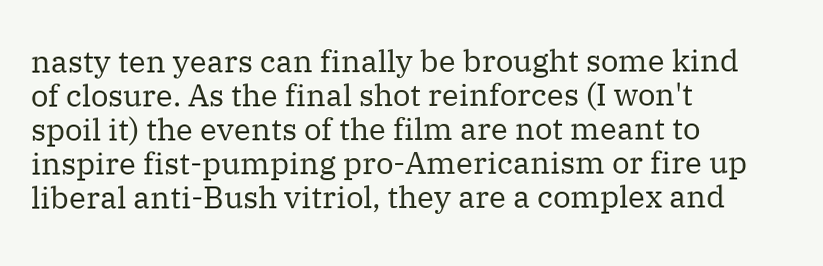nasty ten years can finally be brought some kind of closure. As the final shot reinforces (I won't spoil it) the events of the film are not meant to inspire fist-pumping pro-Americanism or fire up liberal anti-Bush vitriol, they are a complex and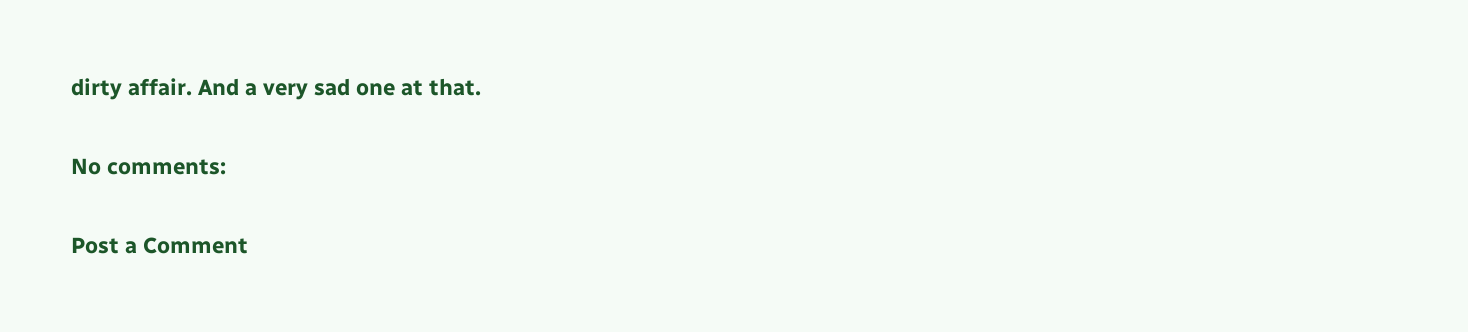dirty affair. And a very sad one at that.

No comments:

Post a Comment